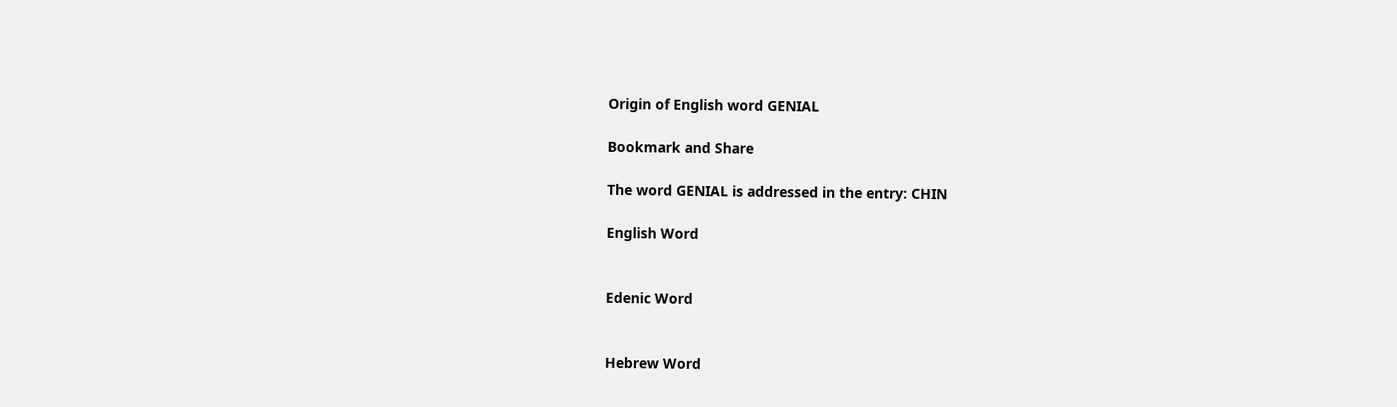Origin of English word GENIAL

Bookmark and Share

The word GENIAL is addressed in the entry: CHIN

English Word


Edenic Word


Hebrew Word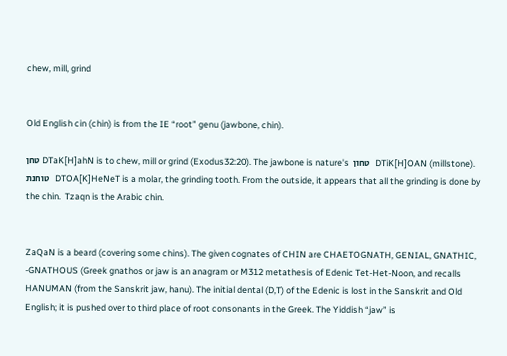chew, mill, grind


Old English cin (chin) is from the IE “root” genu (jawbone, chin).

טחן DTaK[H]ahN is to chew, mill or grind (Exodus32:20). The jawbone is nature's  טחון   DTiK[H]OAN (millstone).  טוחנת   DTOA[K]HeNeT is a molar, the grinding tooth. From the outside, it appears that all the grinding is done by the chin.  Tzaqn is the Arabic chin.


ZaQaN is a beard (covering some chins). The given cognates of CHIN are CHAETOGNATH, GENIAL, GNATHIC, -GNATHOUS (Greek gnathos or jaw is an anagram or M312 metathesis of Edenic Tet-Het-Noon, and recalls HANUMAN (from the Sanskrit jaw, hanu). The initial dental (D,T) of the Edenic is lost in the Sanskrit and Old English; it is pushed over to third place of root consonants in the Greek. The Yiddish “jaw” is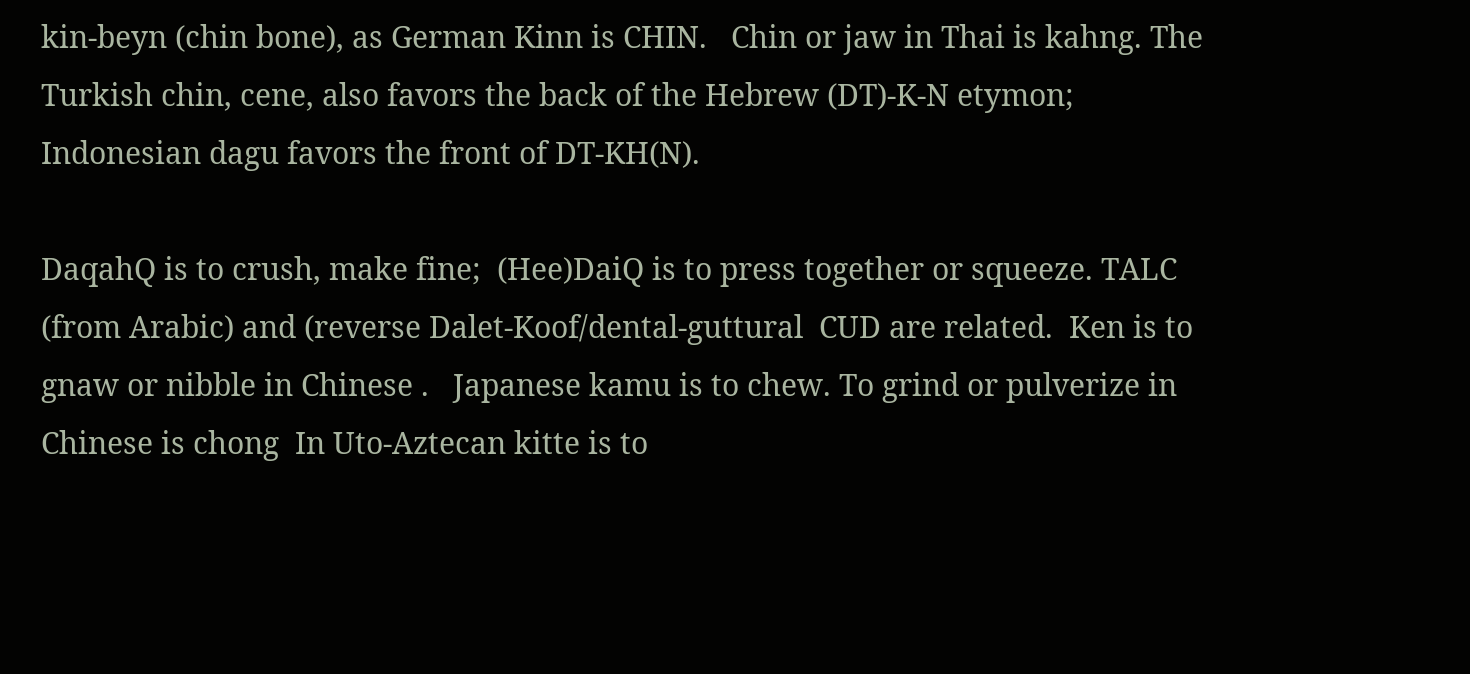kin-beyn (chin bone), as German Kinn is CHIN.   Chin or jaw in Thai is kahng. The Turkish chin, cene, also favors the back of the Hebrew (DT)-K-N etymon; Indonesian dagu favors the front of DT-KH(N).

DaqahQ is to crush, make fine;  (Hee)DaiQ is to press together or squeeze. TALC (from Arabic) and (reverse Dalet-Koof/dental-guttural  CUD are related.  Ken is to gnaw or nibble in Chinese .   Japanese kamu is to chew. To grind or pulverize in Chinese is chong  In Uto-Aztecan kitte is to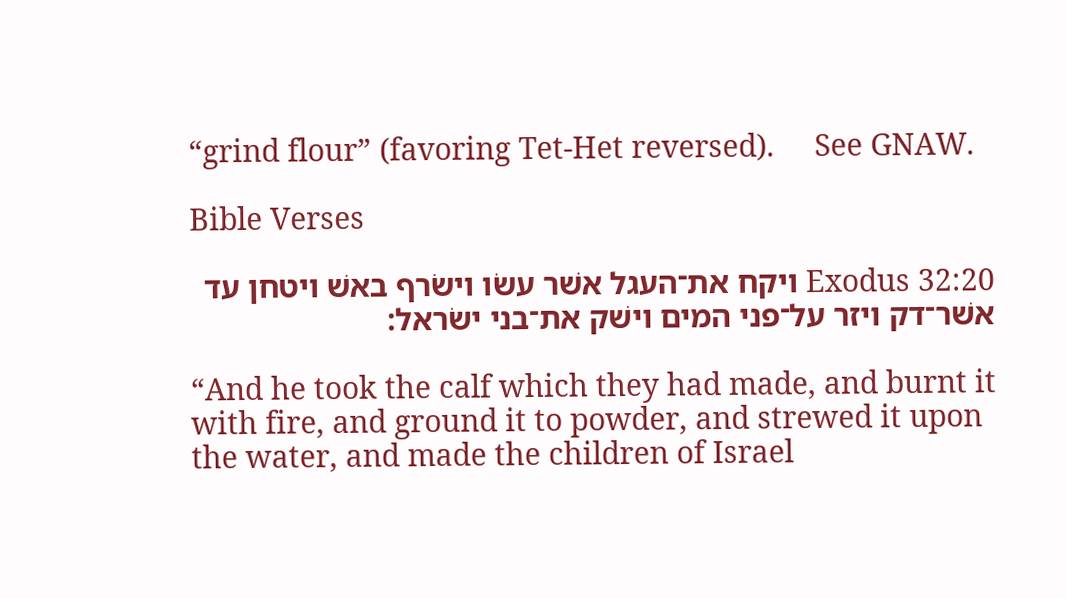“grind flour” (favoring Tet-Het reversed).     See GNAW.

Bible Verses

Exodus 32:20 ויקח את־העגל אשׁר עשׂו וישׂרף באשׁ ויטחן עד אשׁר־דק ויזר על־פני המים וישׁק את־בני ישׂראל׃

“And he took the calf which they had made, and burnt it with fire, and ground it to powder, and strewed it upon the water, and made the children of Israel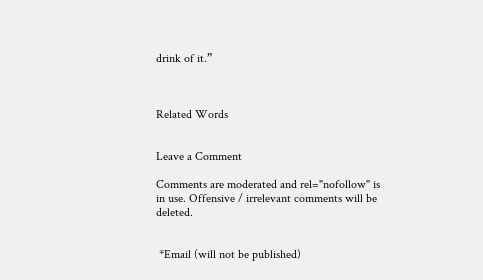drink of it.”



Related Words


Leave a Comment

Comments are moderated and rel="nofollow" is in use. Offensive / irrelevant comments will be deleted.


 *Email (will not be published)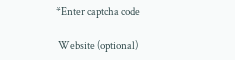*Enter captcha code

 Website (optional)